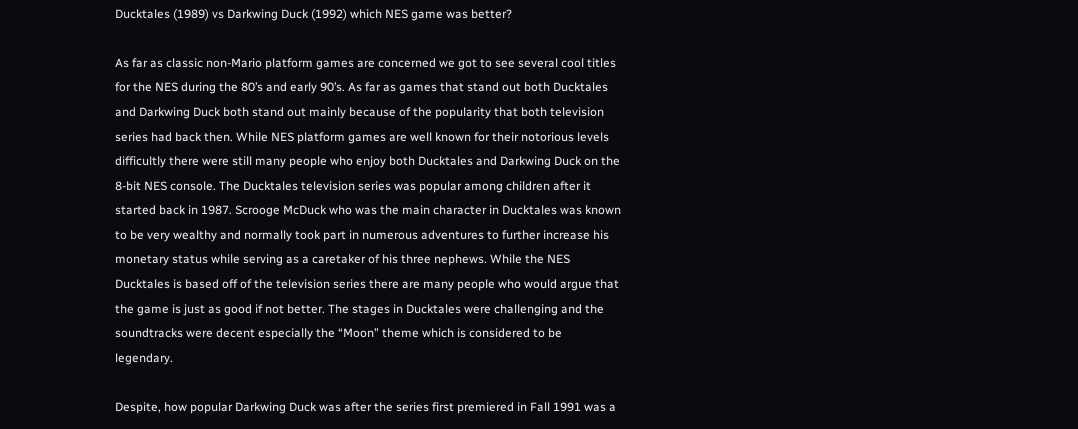Ducktales (1989) vs Darkwing Duck (1992) which NES game was better?

As far as classic non-Mario platform games are concerned we got to see several cool titles for the NES during the 80’s and early 90’s. As far as games that stand out both Ducktales and Darkwing Duck both stand out mainly because of the popularity that both television series had back then. While NES platform games are well known for their notorious levels difficultly there were still many people who enjoy both Ducktales and Darkwing Duck on the 8-bit NES console. The Ducktales television series was popular among children after it started back in 1987. Scrooge McDuck who was the main character in Ducktales was known to be very wealthy and normally took part in numerous adventures to further increase his monetary status while serving as a caretaker of his three nephews. While the NES Ducktales is based off of the television series there are many people who would argue that the game is just as good if not better. The stages in Ducktales were challenging and the soundtracks were decent especially the “Moon” theme which is considered to be legendary.

Despite, how popular Darkwing Duck was after the series first premiered in Fall 1991 was a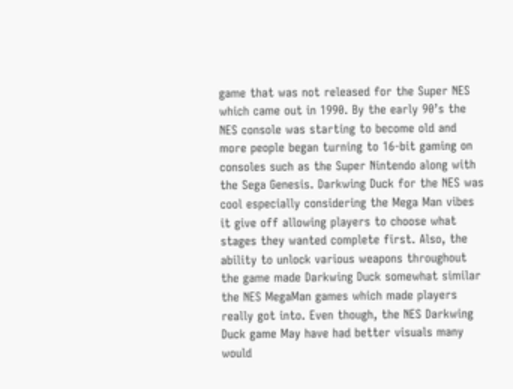game that was not released for the Super NES which came out in 1990. By the early 90’s the NES console was starting to become old and more people began turning to 16-bit gaming on consoles such as the Super Nintendo along with the Sega Genesis. Darkwing Duck for the NES was cool especially considering the Mega Man vibes it give off allowing players to choose what stages they wanted complete first. Also, the ability to unlock various weapons throughout the game made Darkwing Duck somewhat similar the NES MegaMan games which made players really got into. Even though, the NES Darkwing Duck game May have had better visuals many would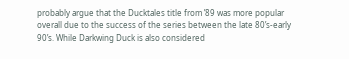probably argue that the Ducktales title from ’89 was more popular overall due to the success of the series between the late 80’s-early 90’s. While Darkwing Duck is also considered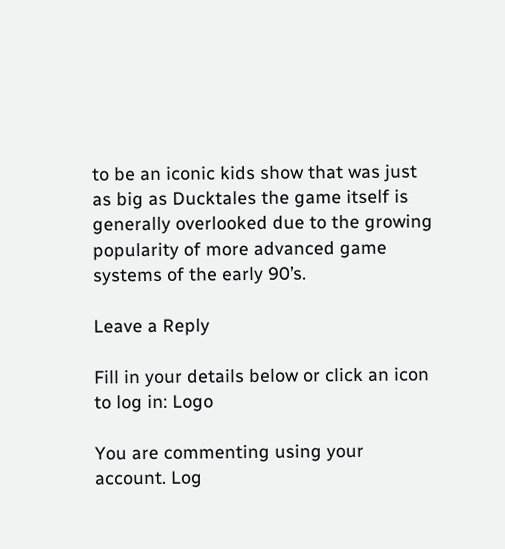to be an iconic kids show that was just as big as Ducktales the game itself is generally overlooked due to the growing popularity of more advanced game systems of the early 90’s.

Leave a Reply

Fill in your details below or click an icon to log in: Logo

You are commenting using your account. Log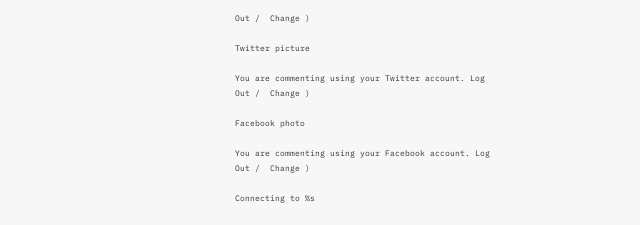Out /  Change )

Twitter picture

You are commenting using your Twitter account. Log Out /  Change )

Facebook photo

You are commenting using your Facebook account. Log Out /  Change )

Connecting to %s